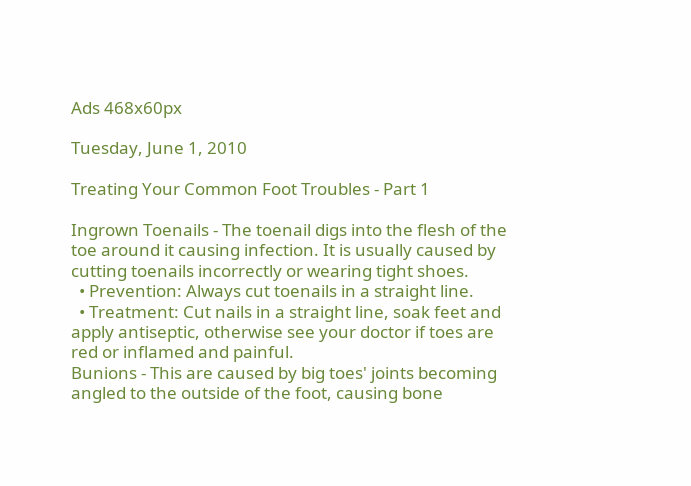Ads 468x60px

Tuesday, June 1, 2010

Treating Your Common Foot Troubles - Part 1

Ingrown Toenails - The toenail digs into the flesh of the toe around it causing infection. It is usually caused by cutting toenails incorrectly or wearing tight shoes.
  • Prevention: Always cut toenails in a straight line.
  • Treatment: Cut nails in a straight line, soak feet and apply antiseptic, otherwise see your doctor if toes are red or inflamed and painful.
Bunions - This are caused by big toes' joints becoming angled to the outside of the foot, causing bone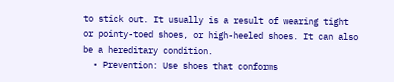to stick out. It usually is a result of wearing tight or pointy-toed shoes, or high-heeled shoes. It can also be a hereditary condition.
  • Prevention: Use shoes that conforms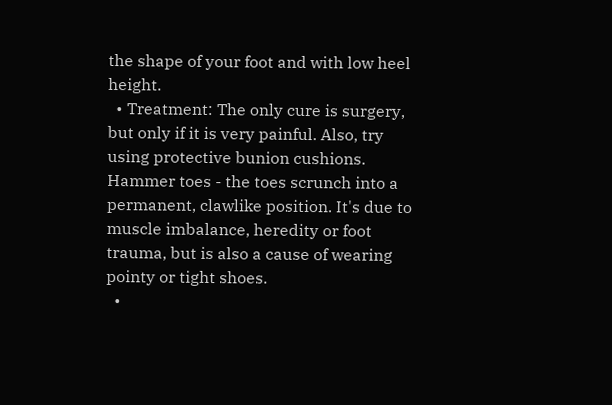the shape of your foot and with low heel height.
  • Treatment: The only cure is surgery, but only if it is very painful. Also, try using protective bunion cushions.
Hammer toes - the toes scrunch into a permanent, clawlike position. It's due to muscle imbalance, heredity or foot trauma, but is also a cause of wearing pointy or tight shoes.
  •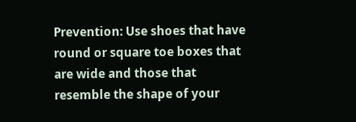Prevention: Use shoes that have round or square toe boxes that are wide and those that resemble the shape of your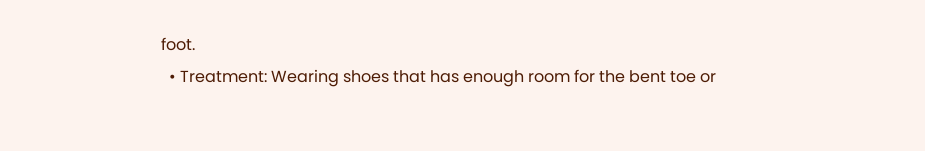foot.
  • Treatment: Wearing shoes that has enough room for the bent toe or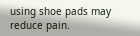using shoe pads may reduce pain.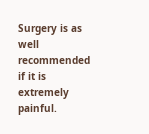Surgery is as well recommended if it is extremely painful.